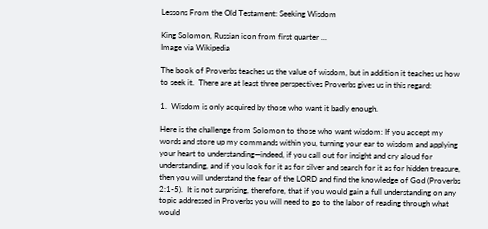Lessons From the Old Testament: Seeking Wisdom

King Solomon, Russian icon from first quarter ...
Image via Wikipedia

The book of Proverbs teaches us the value of wisdom, but in addition it teaches us how to seek it.  There are at least three perspectives Proverbs gives us in this regard:

1.  Wisdom is only acquired by those who want it badly enough.

Here is the challenge from Solomon to those who want wisdom: If you accept my words and store up my commands within you, turning your ear to wisdom and applying your heart to understanding—indeed, if you call out for insight and cry aloud for understanding, and if you look for it as for silver and search for it as for hidden treasure, then you will understand the fear of the LORD and find the knowledge of God (Proverbs 2:1-5).  It is not surprising, therefore, that if you would gain a full understanding on any topic addressed in Proverbs you will need to go to the labor of reading through what would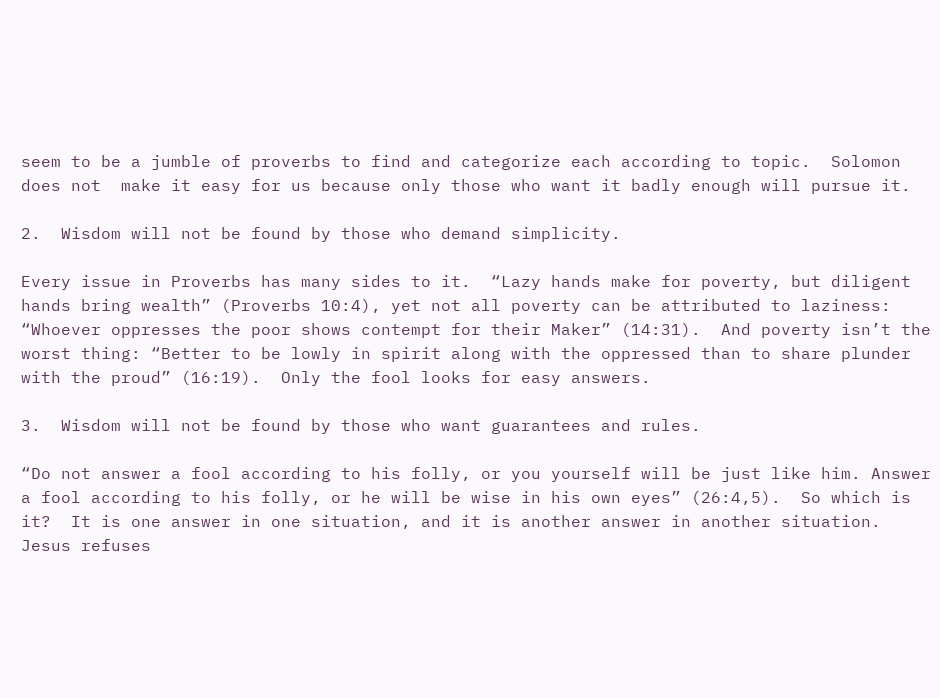seem to be a jumble of proverbs to find and categorize each according to topic.  Solomon does not  make it easy for us because only those who want it badly enough will pursue it.

2.  Wisdom will not be found by those who demand simplicity.

Every issue in Proverbs has many sides to it.  “Lazy hands make for poverty, but diligent hands bring wealth” (Proverbs 10:4), yet not all poverty can be attributed to laziness:  “Whoever oppresses the poor shows contempt for their Maker” (14:31).  And poverty isn’t the worst thing: “Better to be lowly in spirit along with the oppressed than to share plunder with the proud” (16:19).  Only the fool looks for easy answers.

3.  Wisdom will not be found by those who want guarantees and rules.

“Do not answer a fool according to his folly, or you yourself will be just like him. Answer a fool according to his folly, or he will be wise in his own eyes” (26:4,5).  So which is it?  It is one answer in one situation, and it is another answer in another situation.  Jesus refuses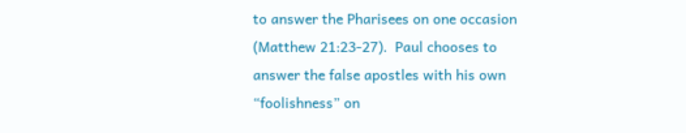to answer the Pharisees on one occasion (Matthew 21:23-27).  Paul chooses to answer the false apostles with his own “foolishness” on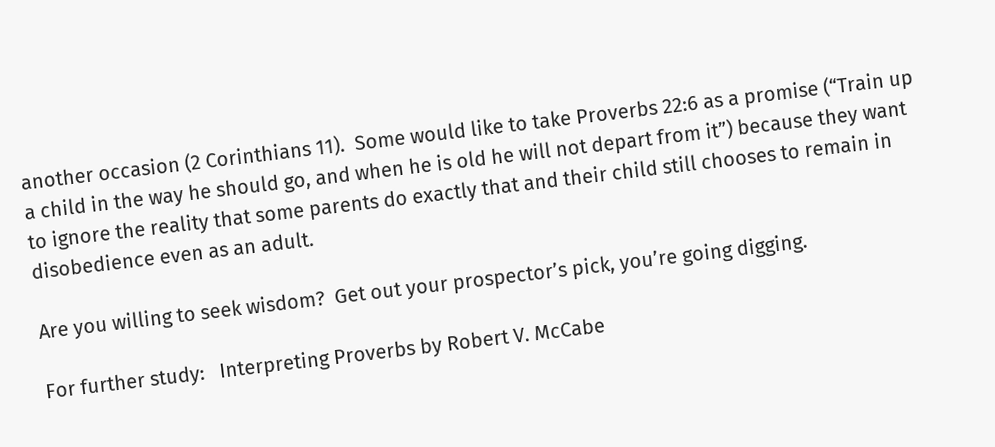another occasion (2 Corinthians 11).  Some would like to take Proverbs 22:6 as a promise (“Train up a child in the way he should go, and when he is old he will not depart from it”) because they want to ignore the reality that some parents do exactly that and their child still chooses to remain in disobedience even as an adult.

Are you willing to seek wisdom?  Get out your prospector’s pick, you’re going digging.

For further study:   Interpreting Proverbs by Robert V. McCabe